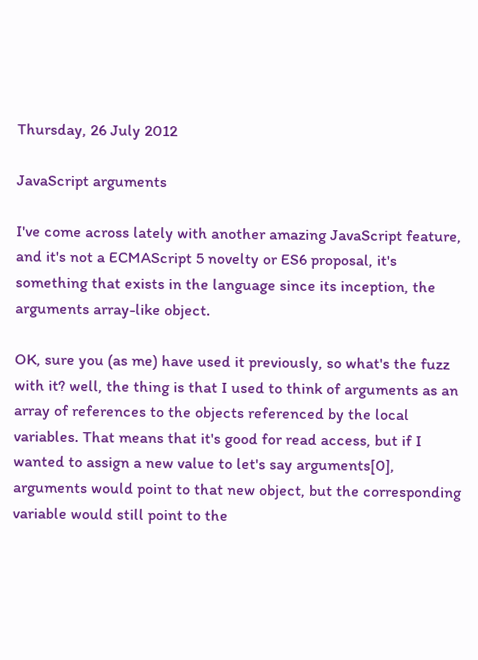Thursday, 26 July 2012

JavaScript arguments

I've come across lately with another amazing JavaScript feature, and it's not a ECMAScript 5 novelty or ES6 proposal, it's something that exists in the language since its inception, the arguments array-like object.

OK, sure you (as me) have used it previously, so what's the fuzz with it? well, the thing is that I used to think of arguments as an array of references to the objects referenced by the local variables. That means that it's good for read access, but if I wanted to assign a new value to let's say arguments[0], arguments would point to that new object, but the corresponding variable would still point to the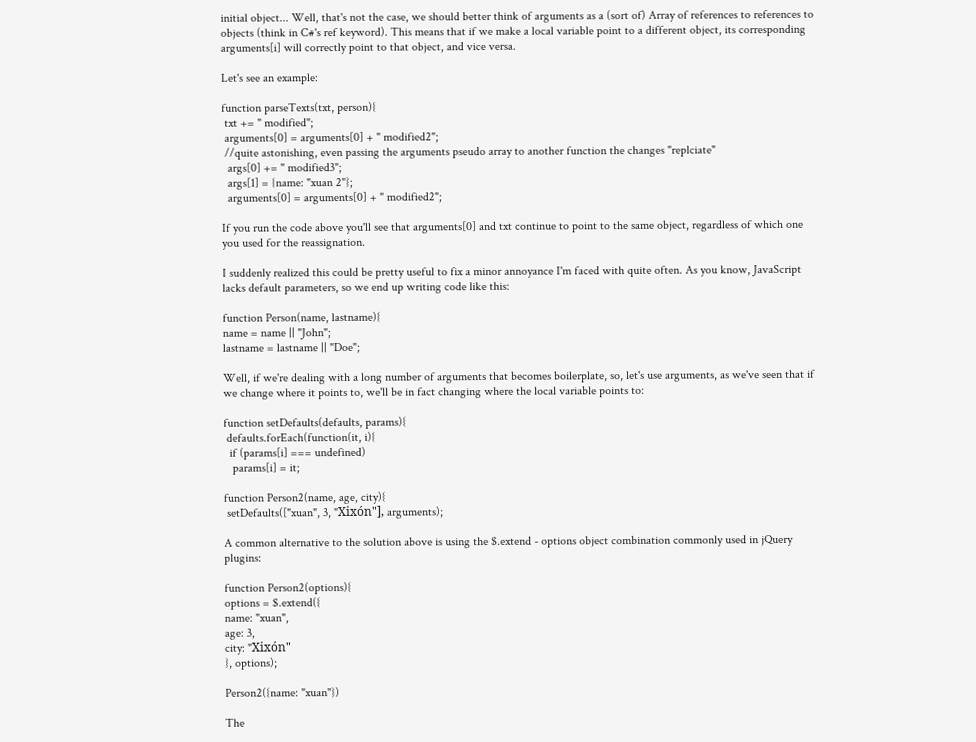initial object... Well, that's not the case, we should better think of arguments as a (sort of) Array of references to references to objects (think in C#'s ref keyword). This means that if we make a local variable point to a different object, its corresponding arguments[i] will correctly point to that object, and vice versa.

Let's see an example:

function parseTexts(txt, person){
 txt += " modified";
 arguments[0] = arguments[0] + " modified2";
 //quite astonishing, even passing the arguments pseudo array to another function the changes "replciate"
  args[0] += " modified3";
  args[1] = {name: "xuan 2"};
  arguments[0] = arguments[0] + " modified2";

If you run the code above you'll see that arguments[0] and txt continue to point to the same object, regardless of which one you used for the reassignation.

I suddenly realized this could be pretty useful to fix a minor annoyance I'm faced with quite often. As you know, JavaScript lacks default parameters, so we end up writing code like this:

function Person(name, lastname){
name = name || "John";
lastname = lastname || "Doe";

Well, if we're dealing with a long number of arguments that becomes boilerplate, so, let's use arguments, as we've seen that if we change where it points to, we'll be in fact changing where the local variable points to:

function setDefaults(defaults, params){
 defaults.forEach(function(it, i){
  if (params[i] === undefined)
   params[i] = it;

function Person2(name, age, city){
 setDefaults(["xuan", 3, "Xixón"], arguments);

A common alternative to the solution above is using the $.extend - options object combination commonly used in jQuery plugins:

function Person2(options){
options = $.extend({
name: "xuan",
age: 3,
city: "Xixón"
}, options);

Person2({name: "xuan"})

The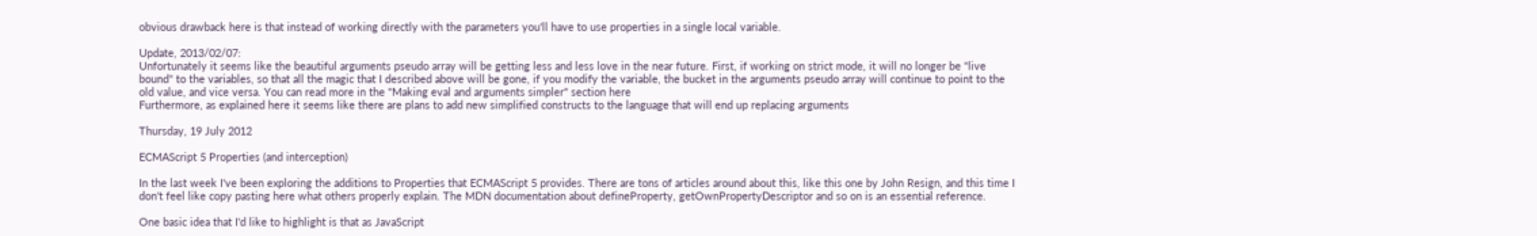obvious drawback here is that instead of working directly with the parameters you'll have to use properties in a single local variable.

Update, 2013/02/07:
Unfortunately it seems like the beautiful arguments pseudo array will be getting less and less love in the near future. First, if working on strict mode, it will no longer be "live bound" to the variables, so that all the magic that I described above will be gone, if you modify the variable, the bucket in the arguments pseudo array will continue to point to the old value, and vice versa. You can read more in the "Making eval and arguments simpler" section here
Furthermore, as explained here it seems like there are plans to add new simplified constructs to the language that will end up replacing arguments

Thursday, 19 July 2012

ECMAScript 5 Properties (and interception)

In the last week I've been exploring the additions to Properties that ECMAScript 5 provides. There are tons of articles around about this, like this one by John Resign, and this time I don't feel like copy pasting here what others properly explain. The MDN documentation about defineProperty, getOwnPropertyDescriptor and so on is an essential reference.

One basic idea that I'd like to highlight is that as JavaScript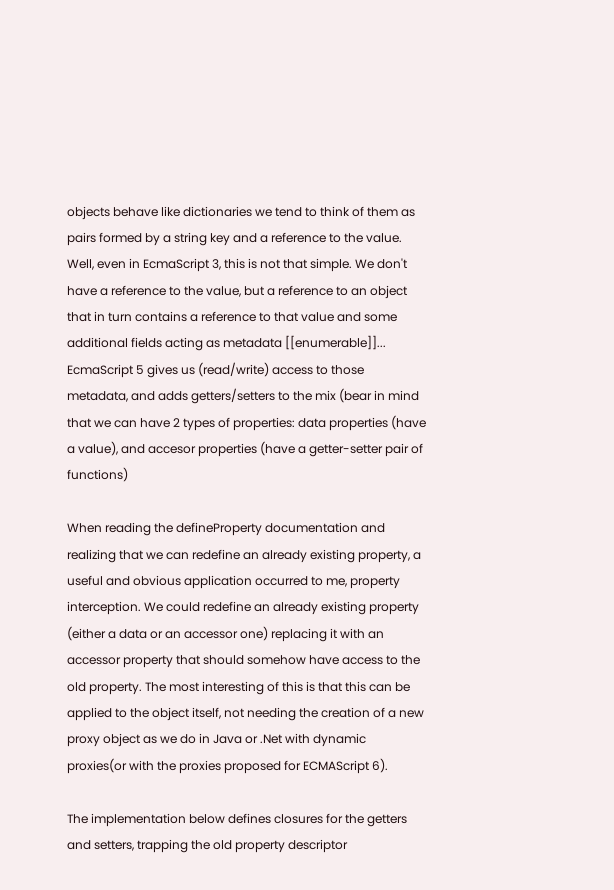objects behave like dictionaries we tend to think of them as pairs formed by a string key and a reference to the value. Well, even in EcmaScript 3, this is not that simple. We don't have a reference to the value, but a reference to an object that in turn contains a reference to that value and some additional fields acting as metadata [[enumerable]]... EcmaScript 5 gives us (read/write) access to those metadata, and adds getters/setters to the mix (bear in mind that we can have 2 types of properties: data properties (have a value), and accesor properties (have a getter-setter pair of functions)

When reading the defineProperty documentation and realizing that we can redefine an already existing property, a useful and obvious application occurred to me, property interception. We could redefine an already existing property (either a data or an accessor one) replacing it with an accessor property that should somehow have access to the old property. The most interesting of this is that this can be applied to the object itself, not needing the creation of a new proxy object as we do in Java or .Net with dynamic proxies(or with the proxies proposed for ECMAScript 6).

The implementation below defines closures for the getters and setters, trapping the old property descriptor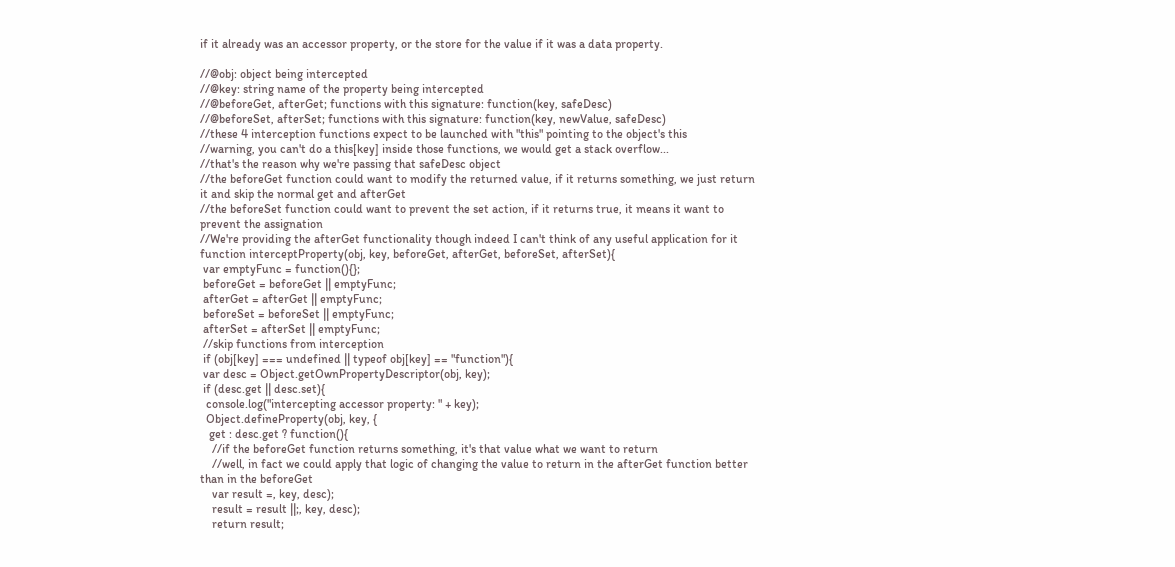if it already was an accessor property, or the store for the value if it was a data property.

//@obj: object being intercepted
//@key: string name of the property being intercepted
//@beforeGet, afterGet; functions with this signature: function(key, safeDesc)
//@beforeSet, afterSet; functions with this signature: function(key, newValue, safeDesc)
//these 4 interception functions expect to be launched with "this" pointing to the object's this
//warning, you can't do a this[key] inside those functions, we would get a stack overflow...
//that's the reason why we're passing that safeDesc object
//the beforeGet function could want to modify the returned value, if it returns something, we just return it and skip the normal get and afterGet
//the beforeSet function could want to prevent the set action, if it returns true, it means it want to prevent the assignation
//We're providing the afterGet functionality though indeed I can't think of any useful application for it
function interceptProperty(obj, key, beforeGet, afterGet, beforeSet, afterSet){
 var emptyFunc = function(){};
 beforeGet = beforeGet || emptyFunc;
 afterGet = afterGet || emptyFunc;
 beforeSet = beforeSet || emptyFunc;
 afterSet = afterSet || emptyFunc;
 //skip functions from interception
 if (obj[key] === undefined || typeof obj[key] == "function"){
 var desc = Object.getOwnPropertyDescriptor(obj, key);
 if (desc.get || desc.set){
  console.log("intercepting accessor property: " + key);
  Object.defineProperty(obj, key, {
   get : desc.get ? function(){
    //if the beforeGet function returns something, it's that value what we want to return
    //well, in fact we could apply that logic of changing the value to return in the afterGet function better than in the beforeGet
    var result =, key, desc);
    result = result ||;, key, desc);
    return result;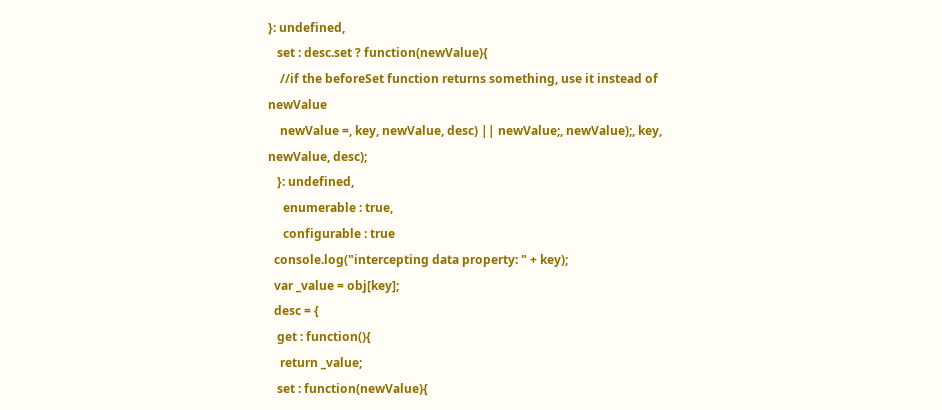}: undefined,
   set : desc.set ? function(newValue){
    //if the beforeSet function returns something, use it instead of newValue
    newValue =, key, newValue, desc) || newValue;, newValue);, key, newValue, desc);
   }: undefined,
     enumerable : true,
     configurable : true
  console.log("intercepting data property: " + key);
  var _value = obj[key];
  desc = {
   get : function(){
    return _value;
   set : function(newValue){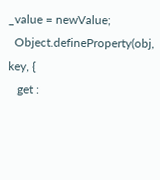_value = newValue;
  Object.defineProperty(obj, key, {
   get :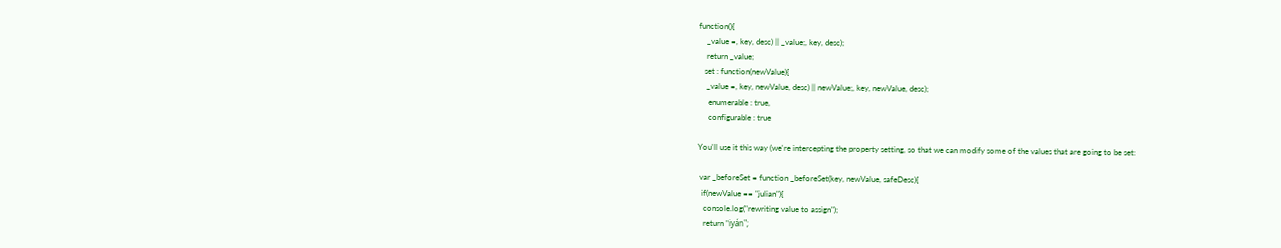function(){
    _value =, key, desc) || _value;, key, desc);
    return _value;
   set : function(newValue){
    _value =, key, newValue, desc) || newValue;, key, newValue, desc);
     enumerable : true,
     configurable : true

You'll use it this way (we're intercepting the property setting, so that we can modify some of the values that are going to be set:

 var _beforeSet = function _beforeSet(key, newValue, safeDesc){
  if(newValue == "julian"){
   console.log("rewriting value to assign");
   return "iyán";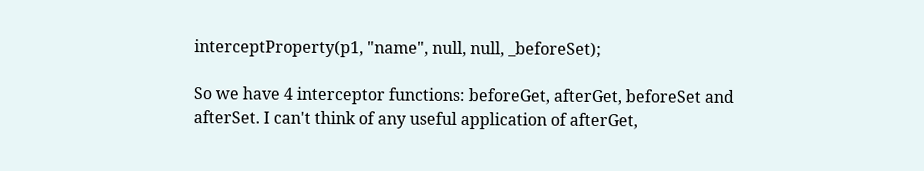interceptProperty(p1, "name", null, null, _beforeSet);

So we have 4 interceptor functions: beforeGet, afterGet, beforeSet and afterSet. I can't think of any useful application of afterGet,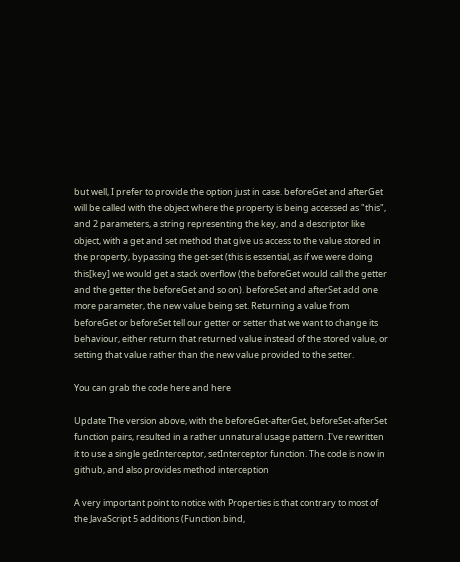but well, I prefer to provide the option just in case. beforeGet and afterGet will be called with the object where the property is being accessed as "this", and 2 parameters, a string representing the key, and a descriptor like object, with a get and set method that give us access to the value stored in the property, bypassing the get-set (this is essential, as if we were doing this[key] we would get a stack overflow (the beforeGet would call the getter and the getter the beforeGet and so on). beforeSet and afterSet add one more parameter, the new value being set. Returning a value from beforeGet or beforeSet tell our getter or setter that we want to change its behaviour, either return that returned value instead of the stored value, or setting that value rather than the new value provided to the setter.

You can grab the code here and here

Update The version above, with the beforeGet-afterGet, beforeSet-afterSet function pairs, resulted in a rather unnatural usage pattern. I've rewritten it to use a single getInterceptor, setInterceptor function. The code is now in github, and also provides method interception

A very important point to notice with Properties is that contrary to most of the JavaScript 5 additions (Function.bind,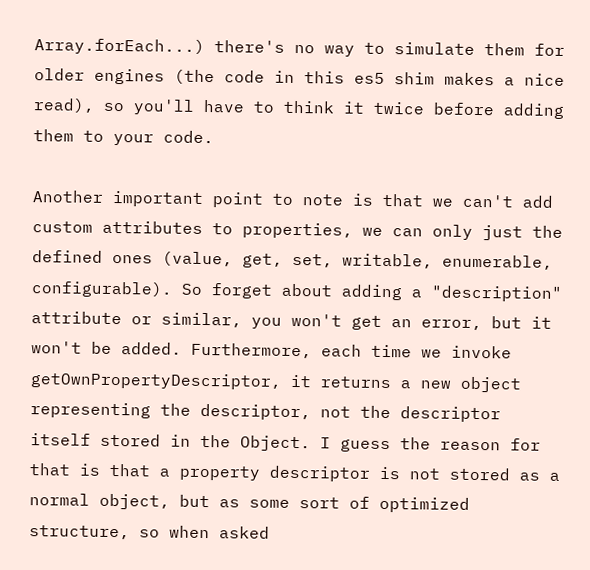Array.forEach...) there's no way to simulate them for older engines (the code in this es5 shim makes a nice read), so you'll have to think it twice before adding them to your code.

Another important point to note is that we can't add custom attributes to properties, we can only just the defined ones (value, get, set, writable, enumerable, configurable). So forget about adding a "description" attribute or similar, you won't get an error, but it won't be added. Furthermore, each time we invoke getOwnPropertyDescriptor, it returns a new object representing the descriptor, not the descriptor itself stored in the Object. I guess the reason for that is that a property descriptor is not stored as a normal object, but as some sort of optimized structure, so when asked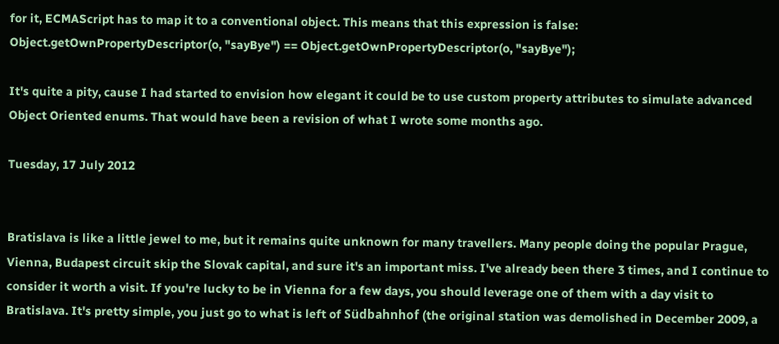for it, ECMAScript has to map it to a conventional object. This means that this expression is false:
Object.getOwnPropertyDescriptor(o, "sayBye") == Object.getOwnPropertyDescriptor(o, "sayBye");

It's quite a pity, cause I had started to envision how elegant it could be to use custom property attributes to simulate advanced Object Oriented enums. That would have been a revision of what I wrote some months ago.

Tuesday, 17 July 2012


Bratislava is like a little jewel to me, but it remains quite unknown for many travellers. Many people doing the popular Prague, Vienna, Budapest circuit skip the Slovak capital, and sure it's an important miss. I've already been there 3 times, and I continue to consider it worth a visit. If you're lucky to be in Vienna for a few days, you should leverage one of them with a day visit to Bratislava. It's pretty simple, you just go to what is left of Südbahnhof (the original station was demolished in December 2009, a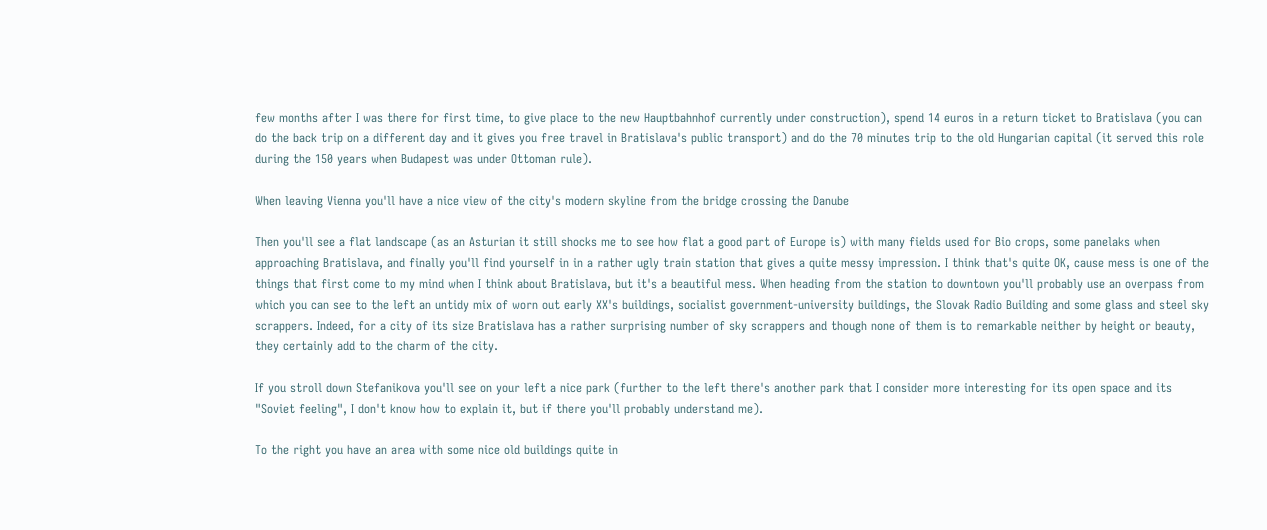few months after I was there for first time, to give place to the new Hauptbahnhof currently under construction), spend 14 euros in a return ticket to Bratislava (you can do the back trip on a different day and it gives you free travel in Bratislava's public transport) and do the 70 minutes trip to the old Hungarian capital (it served this role during the 150 years when Budapest was under Ottoman rule).

When leaving Vienna you'll have a nice view of the city's modern skyline from the bridge crossing the Danube

Then you'll see a flat landscape (as an Asturian it still shocks me to see how flat a good part of Europe is) with many fields used for Bio crops, some panelaks when approaching Bratislava, and finally you'll find yourself in in a rather ugly train station that gives a quite messy impression. I think that's quite OK, cause mess is one of the things that first come to my mind when I think about Bratislava, but it's a beautiful mess. When heading from the station to downtown you'll probably use an overpass from which you can see to the left an untidy mix of worn out early XX's buildings, socialist government-university buildings, the Slovak Radio Building and some glass and steel sky scrappers. Indeed, for a city of its size Bratislava has a rather surprising number of sky scrappers and though none of them is to remarkable neither by height or beauty, they certainly add to the charm of the city.

If you stroll down Stefanikova you'll see on your left a nice park (further to the left there's another park that I consider more interesting for its open space and its "Soviet feeling", I don't know how to explain it, but if there you'll probably understand me).

To the right you have an area with some nice old buildings quite in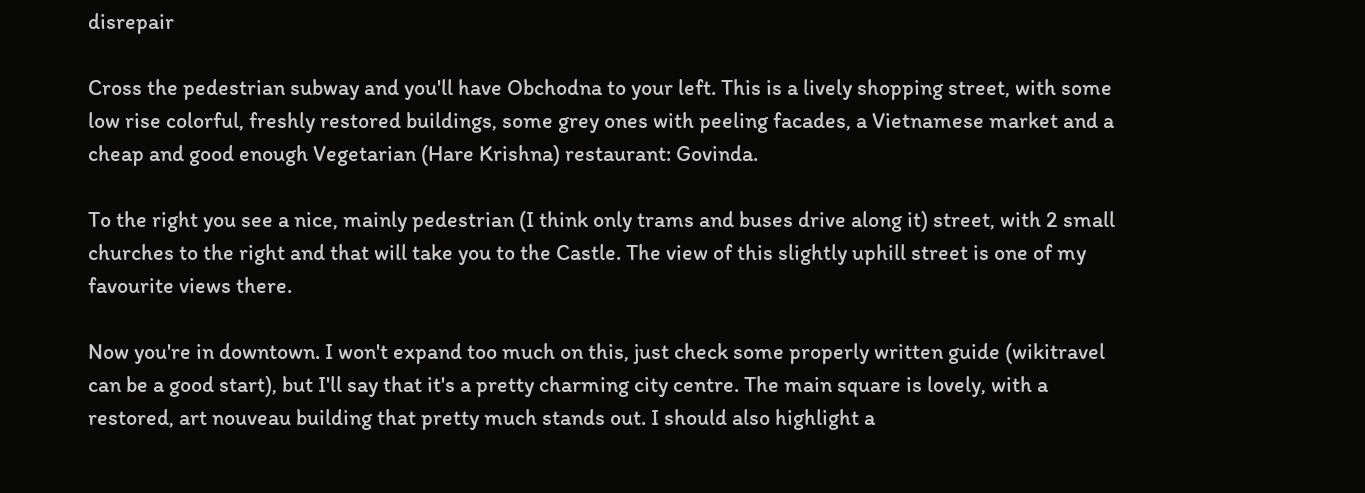disrepair

Cross the pedestrian subway and you'll have Obchodna to your left. This is a lively shopping street, with some low rise colorful, freshly restored buildings, some grey ones with peeling facades, a Vietnamese market and a cheap and good enough Vegetarian (Hare Krishna) restaurant: Govinda.

To the right you see a nice, mainly pedestrian (I think only trams and buses drive along it) street, with 2 small churches to the right and that will take you to the Castle. The view of this slightly uphill street is one of my favourite views there.

Now you're in downtown. I won't expand too much on this, just check some properly written guide (wikitravel can be a good start), but I'll say that it's a pretty charming city centre. The main square is lovely, with a restored, art nouveau building that pretty much stands out. I should also highlight a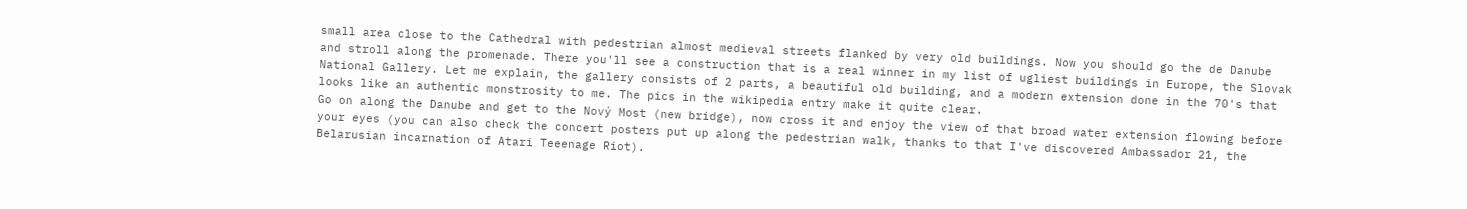small area close to the Cathedral with pedestrian almost medieval streets flanked by very old buildings. Now you should go the de Danube and stroll along the promenade. There you'll see a construction that is a real winner in my list of ugliest buildings in Europe, the Slovak National Gallery. Let me explain, the gallery consists of 2 parts, a beautiful old building, and a modern extension done in the 70's that looks like an authentic monstrosity to me. The pics in the wikipedia entry make it quite clear.
Go on along the Danube and get to the Nový Most (new bridge), now cross it and enjoy the view of that broad water extension flowing before your eyes (you can also check the concert posters put up along the pedestrian walk, thanks to that I've discovered Ambassador 21, the Belarusian incarnation of Atari Teeenage Riot).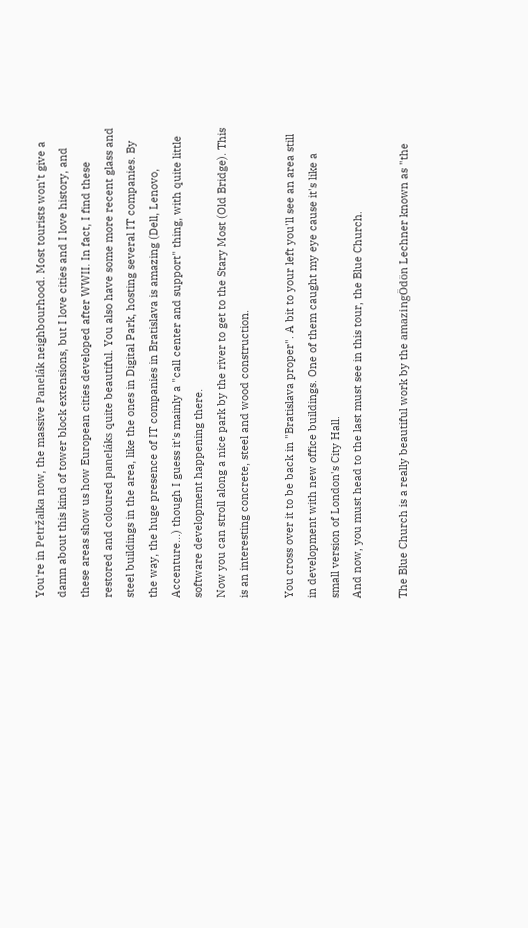You're in Petržalka now, the massive Panelák neighbourhood. Most tourists won't give a damn about this kind of tower block extensions, but I love cities and I love history, and these areas show us how European cities developed after WWII. In fact, I find these restored and coloured paneláks quite beautiful. You also have some more recent glass and steel buildings in the area, like the ones in Digital Park, hosting several IT companies. By the way, the huge presence of IT companies in Bratislava is amazing (Dell, Lenovo, Accenture...) though I guess it's mainly a "call center and support" thing, with quite little software development happening there.
Now you can stroll along a nice park by the river to get to the Stary Most (Old Bridge). This is an interesting concrete, steel and wood construction.

You cross over it to be back in "Bratislava proper". A bit to your left you'll see an area still in development with new office buildings. One of them caught my eye cause it's like a small version of London's City Hall.
And now, you must head to the last must see in this tour, the Blue Church.

The Blue Church is a really beautiful work by the amazingÖdön Lechner known as "the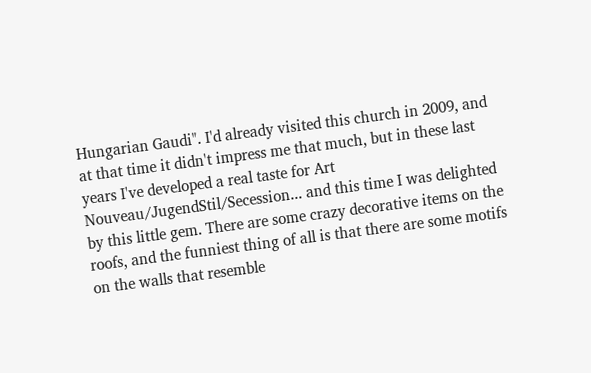Hungarian Gaudi". I'd already visited this church in 2009, and at that time it didn't impress me that much, but in these last years I've developed a real taste for Art Nouveau/JugendStil/Secession... and this time I was delighted by this little gem. There are some crazy decorative items on the roofs, and the funniest thing of all is that there are some motifs on the walls that resemble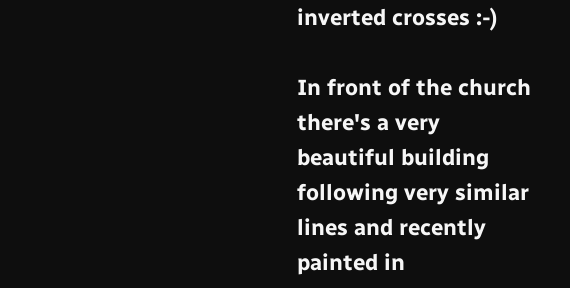inverted crosses :-)

In front of the church there's a very beautiful building following very similar lines and recently painted in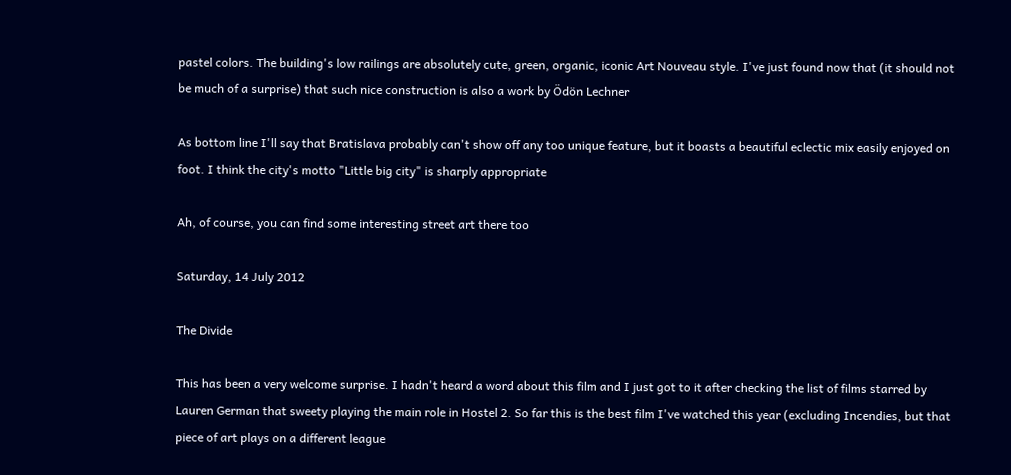pastel colors. The building's low railings are absolutely cute, green, organic, iconic Art Nouveau style. I've just found now that (it should not be much of a surprise) that such nice construction is also a work by Ödön Lechner

As bottom line I'll say that Bratislava probably can't show off any too unique feature, but it boasts a beautiful eclectic mix easily enjoyed on foot. I think the city's motto "Little big city" is sharply appropriate

Ah, of course, you can find some interesting street art there too

Saturday, 14 July 2012

The Divide

This has been a very welcome surprise. I hadn't heard a word about this film and I just got to it after checking the list of films starred by Lauren German that sweety playing the main role in Hostel 2. So far this is the best film I've watched this year (excluding Incendies, but that piece of art plays on a different league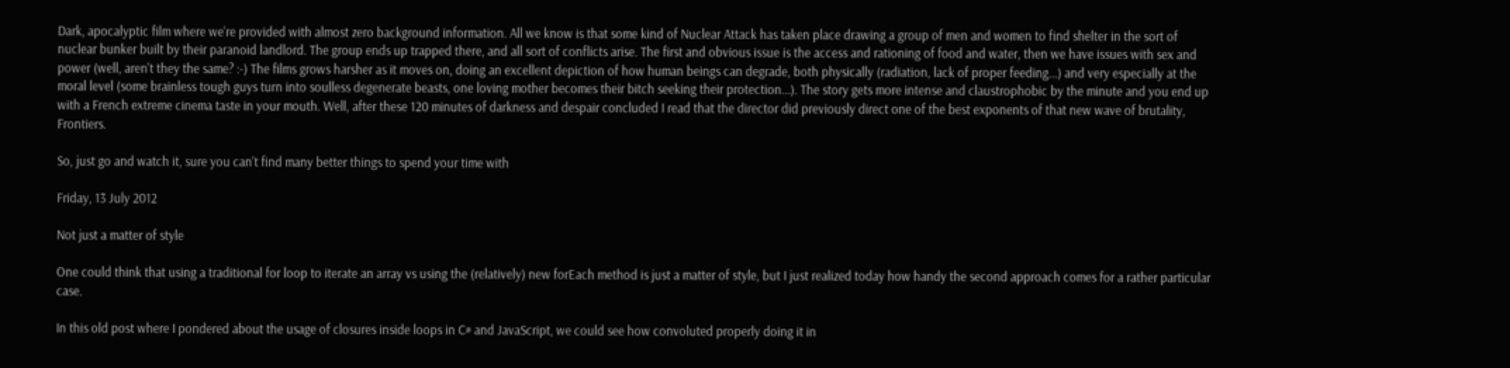Dark, apocalyptic film where we're provided with almost zero background information. All we know is that some kind of Nuclear Attack has taken place drawing a group of men and women to find shelter in the sort of nuclear bunker built by their paranoid landlord. The group ends up trapped there, and all sort of conflicts arise. The first and obvious issue is the access and rationing of food and water, then we have issues with sex and power (well, aren't they the same? :-) The films grows harsher as it moves on, doing an excellent depiction of how human beings can degrade, both physically (radiation, lack of proper feeding...) and very especially at the moral level (some brainless tough guys turn into soulless degenerate beasts, one loving mother becomes their bitch seeking their protection...). The story gets more intense and claustrophobic by the minute and you end up with a French extreme cinema taste in your mouth. Well, after these 120 minutes of darkness and despair concluded I read that the director did previously direct one of the best exponents of that new wave of brutality, Frontiers.

So, just go and watch it, sure you can't find many better things to spend your time with

Friday, 13 July 2012

Not just a matter of style

One could think that using a traditional for loop to iterate an array vs using the (relatively) new forEach method is just a matter of style, but I just realized today how handy the second approach comes for a rather particular case.

In this old post where I pondered about the usage of closures inside loops in C# and JavaScript, we could see how convoluted properly doing it in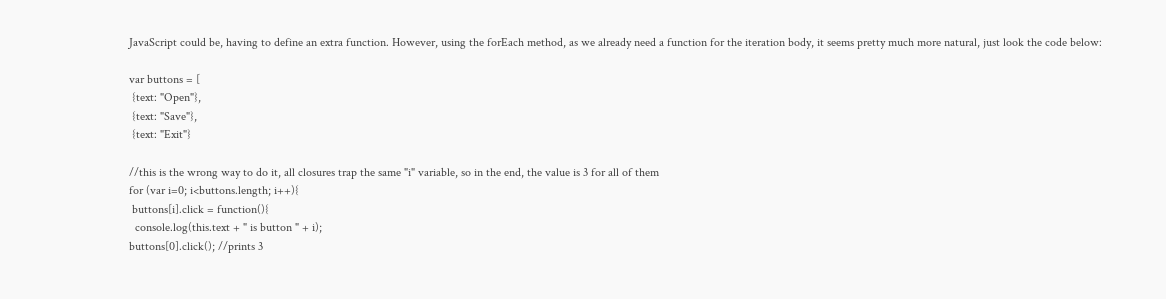JavaScript could be, having to define an extra function. However, using the forEach method, as we already need a function for the iteration body, it seems pretty much more natural, just look the code below:

var buttons = [
 {text: "Open"},
 {text: "Save"},
 {text: "Exit"}

//this is the wrong way to do it, all closures trap the same "i" variable, so in the end, the value is 3 for all of them
for (var i=0; i<buttons.length; i++){
 buttons[i].click = function(){
  console.log(this.text + " is button " + i);
buttons[0].click(); //prints 3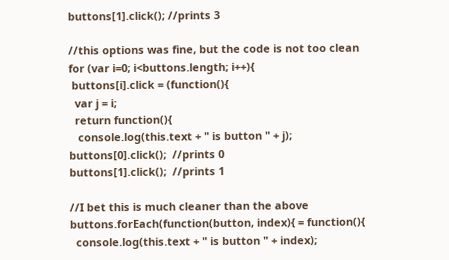buttons[1].click(); //prints 3

//this options was fine, but the code is not too clean
for (var i=0; i<buttons.length; i++){
 buttons[i].click = (function(){
  var j = i;
  return function(){
   console.log(this.text + " is button " + j);
buttons[0].click();  //prints 0
buttons[1].click();  //prints 1

//I bet this is much cleaner than the above
buttons.forEach(function(button, index){ = function(){
  console.log(this.text + " is button " + index);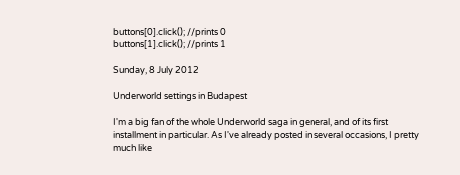buttons[0].click(); //prints 0
buttons[1].click(); //prints 1

Sunday, 8 July 2012

Underworld settings in Budapest

I'm a big fan of the whole Underworld saga in general, and of its first installment in particular. As I've already posted in several occasions, I pretty much like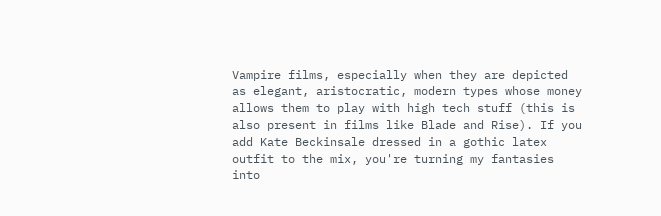Vampire films, especially when they are depicted as elegant, aristocratic, modern types whose money allows them to play with high tech stuff (this is also present in films like Blade and Rise). If you add Kate Beckinsale dressed in a gothic latex outfit to the mix, you're turning my fantasies into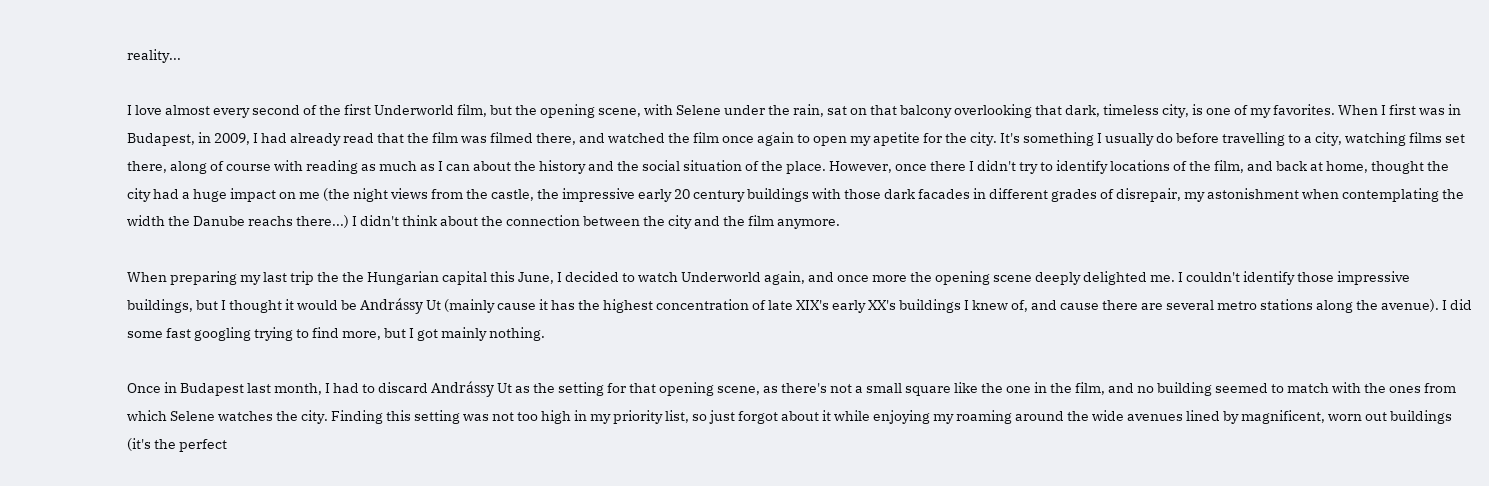reality...

I love almost every second of the first Underworld film, but the opening scene, with Selene under the rain, sat on that balcony overlooking that dark, timeless city, is one of my favorites. When I first was in Budapest, in 2009, I had already read that the film was filmed there, and watched the film once again to open my apetite for the city. It's something I usually do before travelling to a city, watching films set there, along of course with reading as much as I can about the history and the social situation of the place. However, once there I didn't try to identify locations of the film, and back at home, thought the city had a huge impact on me (the night views from the castle, the impressive early 20 century buildings with those dark facades in different grades of disrepair, my astonishment when contemplating the width the Danube reachs there...) I didn't think about the connection between the city and the film anymore.

When preparing my last trip the the Hungarian capital this June, I decided to watch Underworld again, and once more the opening scene deeply delighted me. I couldn't identify those impressive buildings, but I thought it would be Andrássy Ut (mainly cause it has the highest concentration of late XIX's early XX's buildings I knew of, and cause there are several metro stations along the avenue). I did some fast googling trying to find more, but I got mainly nothing.

Once in Budapest last month, I had to discard Andrássy Ut as the setting for that opening scene, as there's not a small square like the one in the film, and no building seemed to match with the ones from which Selene watches the city. Finding this setting was not too high in my priority list, so just forgot about it while enjoying my roaming around the wide avenues lined by magnificent, worn out buildings (it's the perfect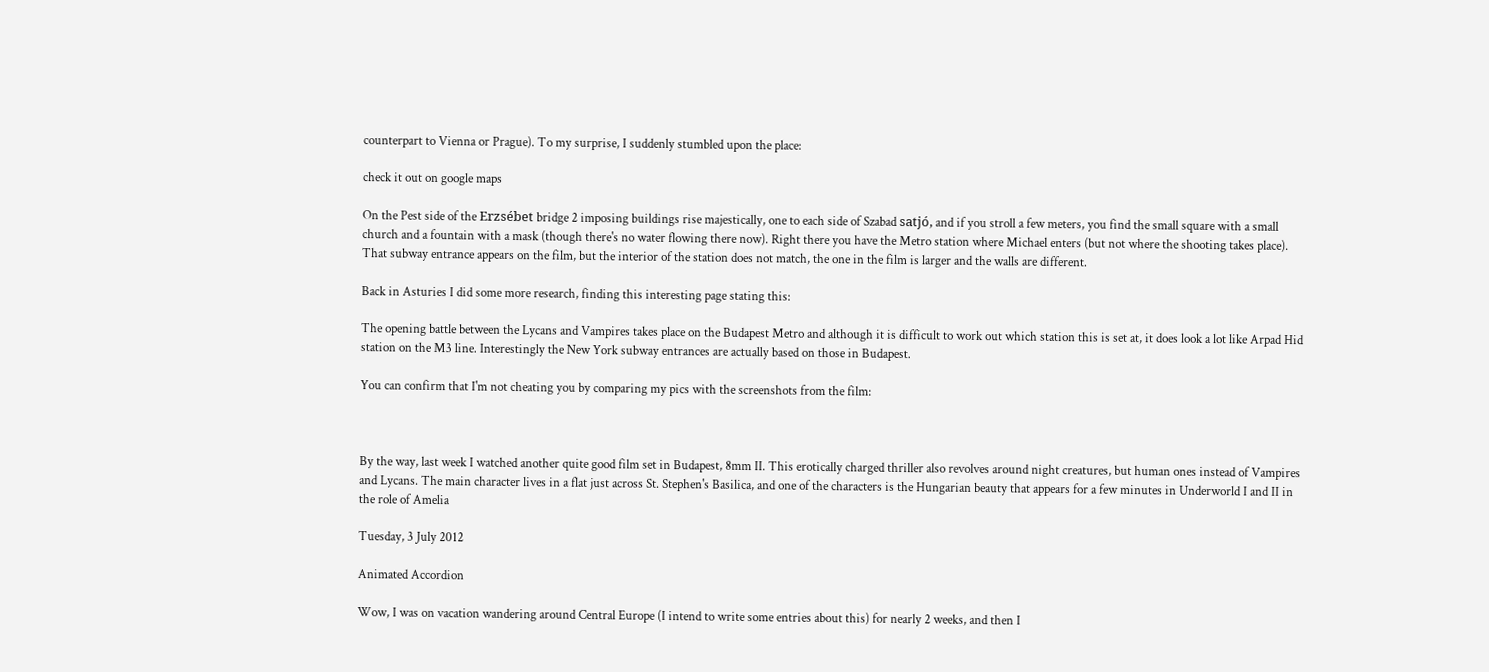counterpart to Vienna or Prague). To my surprise, I suddenly stumbled upon the place:

check it out on google maps

On the Pest side of the Erzsébet bridge 2 imposing buildings rise majestically, one to each side of Szabad satjó, and if you stroll a few meters, you find the small square with a small church and a fountain with a mask (though there's no water flowing there now). Right there you have the Metro station where Michael enters (but not where the shooting takes place). That subway entrance appears on the film, but the interior of the station does not match, the one in the film is larger and the walls are different.

Back in Asturies I did some more research, finding this interesting page stating this:

The opening battle between the Lycans and Vampires takes place on the Budapest Metro and although it is difficult to work out which station this is set at, it does look a lot like Arpad Hid station on the M3 line. Interestingly the New York subway entrances are actually based on those in Budapest.

You can confirm that I'm not cheating you by comparing my pics with the screenshots from the film:



By the way, last week I watched another quite good film set in Budapest, 8mm II. This erotically charged thriller also revolves around night creatures, but human ones instead of Vampires and Lycans. The main character lives in a flat just across St. Stephen's Basilica, and one of the characters is the Hungarian beauty that appears for a few minutes in Underworld I and II in the role of Amelia

Tuesday, 3 July 2012

Animated Accordion

Wow, I was on vacation wandering around Central Europe (I intend to write some entries about this) for nearly 2 weeks, and then I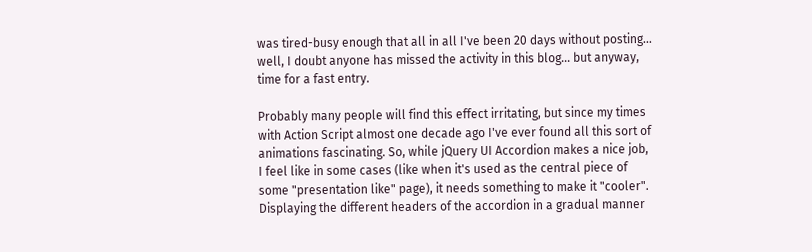was tired-busy enough that all in all I've been 20 days without posting... well, I doubt anyone has missed the activity in this blog... but anyway, time for a fast entry.

Probably many people will find this effect irritating, but since my times with Action Script almost one decade ago I've ever found all this sort of animations fascinating. So, while jQuery UI Accordion makes a nice job, I feel like in some cases (like when it's used as the central piece of some "presentation like" page), it needs something to make it "cooler". Displaying the different headers of the accordion in a gradual manner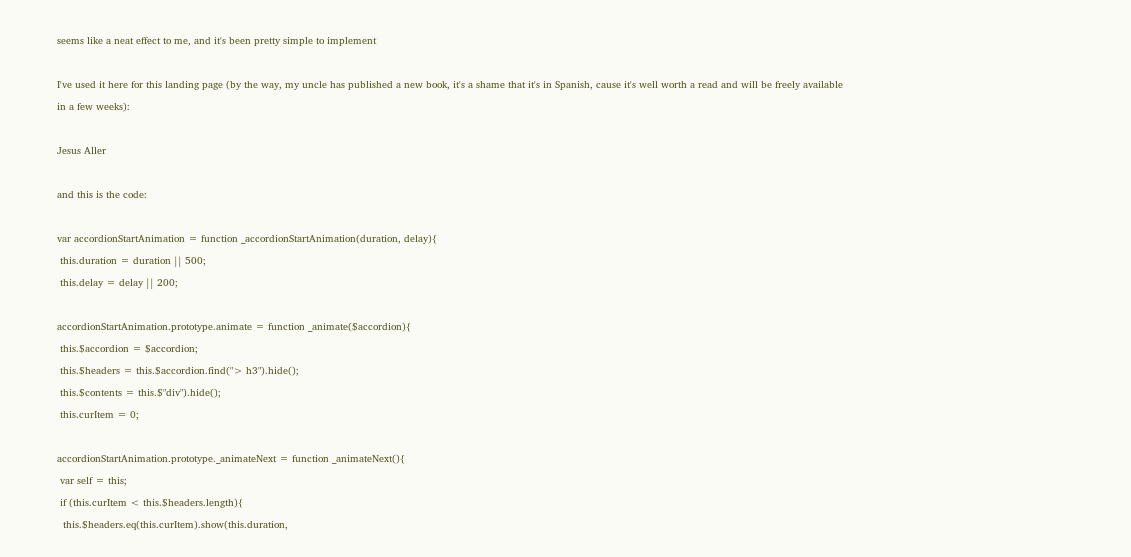seems like a neat effect to me, and it's been pretty simple to implement

I've used it here for this landing page (by the way, my uncle has published a new book, it's a shame that it's in Spanish, cause it's well worth a read and will be freely available in a few weeks):

Jesus Aller

and this is the code:

var accordionStartAnimation = function _accordionStartAnimation(duration, delay){
 this.duration = duration || 500;
 this.delay = delay || 200;

accordionStartAnimation.prototype.animate = function _animate($accordion){
 this.$accordion = $accordion;
 this.$headers = this.$accordion.find("> h3").hide();
 this.$contents = this.$"div").hide();
 this.curItem = 0;

accordionStartAnimation.prototype._animateNext = function _animateNext(){
 var self = this;
 if (this.curItem < this.$headers.length){
  this.$headers.eq(this.curItem).show(this.duration,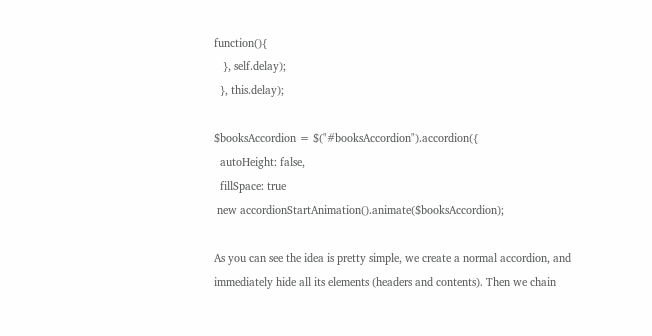function(){
   }, self.delay);
  }, this.delay);

$booksAccordion = $("#booksAccordion").accordion({
  autoHeight: false,
  fillSpace: true
 new accordionStartAnimation().animate($booksAccordion);

As you can see the idea is pretty simple, we create a normal accordion, and immediately hide all its elements (headers and contents). Then we chain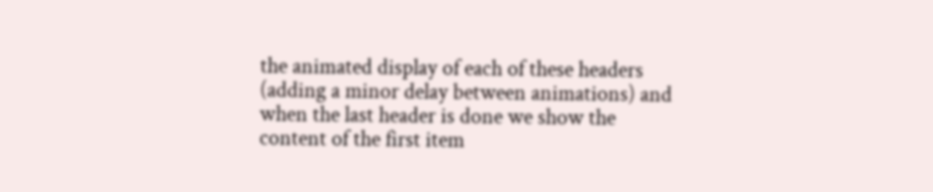the animated display of each of these headers (adding a minor delay between animations) and when the last header is done we show the content of the first item